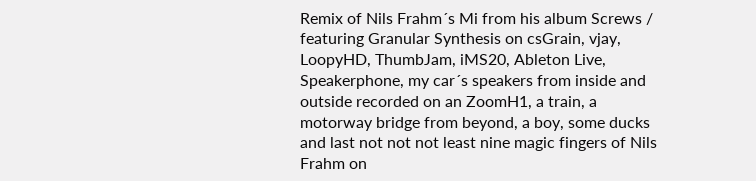Remix of Nils Frahm´s Mi from his album Screws /
featuring Granular Synthesis on csGrain, vjay, LoopyHD, ThumbJam, iMS20, Ableton Live, Speakerphone, my car´s speakers from inside and outside recorded on an ZoomH1, a train, a motorway bridge from beyond, a boy, some ducks and last not not not least nine magic fingers of Nils Frahm on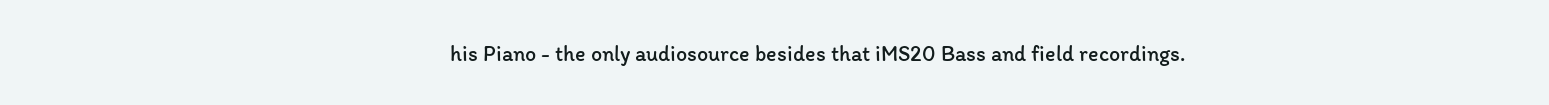his Piano - the only audiosource besides that iMS20 Bass and field recordings.